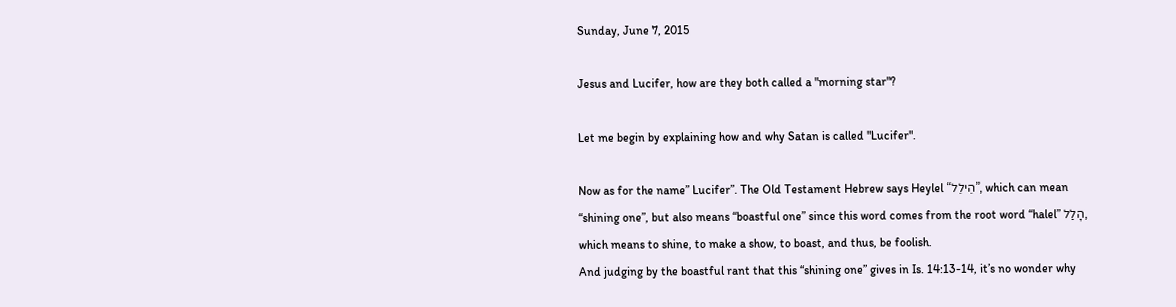Sunday, June 7, 2015

Jesus and Lucifer, how are they both called a "morning star"?

Let me begin by explaining how and why Satan is called "Lucifer".

Now as for the name” Lucifer”. The Old Testament Hebrew says Heylel “הֵילֵל”, which can mean “shining one”, but also means “boastful one” since this word comes from the root word “halel” הָלַל, which means to shine, to make a show, to boast, and thus, be foolish.
And judging by the boastful rant that this “shining one” gives in Is. 14:13-14, it’s no wonder why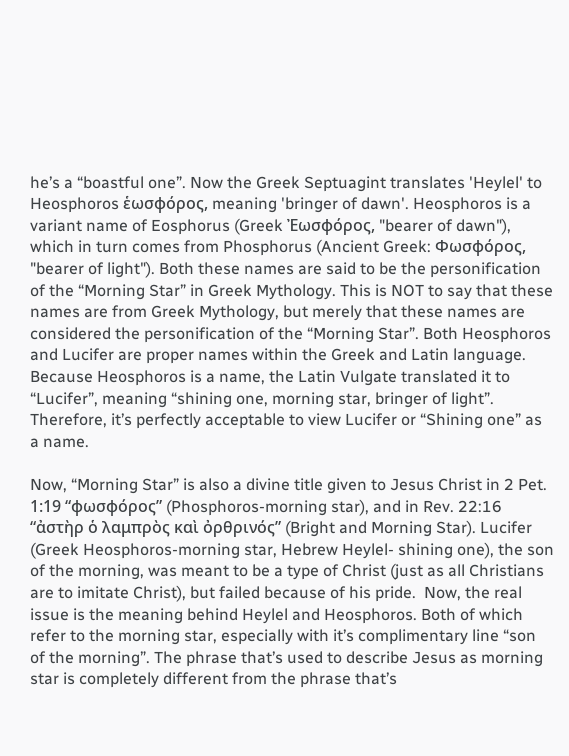he’s a “boastful one”. Now the Greek Septuagint translates 'Heylel' to Heosphoros ἑωσφόρος, meaning 'bringer of dawn'. Heosphoros is a variant name of Eosphorus (Greek Ἐωσφόρος, "bearer of dawn"), which in turn comes from Phosphorus (Ancient Greek: Φωσφόρος, "bearer of light"). Both these names are said to be the personification of the “Morning Star” in Greek Mythology. This is NOT to say that these names are from Greek Mythology, but merely that these names are considered the personification of the “Morning Star”. Both Heosphoros and Lucifer are proper names within the Greek and Latin language. Because Heosphoros is a name, the Latin Vulgate translated it to “Lucifer”, meaning “shining one, morning star, bringer of light”. Therefore, it’s perfectly acceptable to view Lucifer or “Shining one” as a name.

Now, “Morning Star” is also a divine title given to Jesus Christ in 2 Pet. 1:19 “φωσφόρος” (Phosphoros-morning star), and in Rev. 22:16 “ἀστὴρ ὁ λαμπρὸς καὶ ὀρθρινός” (Bright and Morning Star). Lucifer (Greek Heosphoros-morning star, Hebrew Heylel- shining one), the son of the morning, was meant to be a type of Christ (just as all Christians are to imitate Christ), but failed because of his pride.  Now, the real issue is the meaning behind Heylel and Heosphoros. Both of which refer to the morning star, especially with it’s complimentary line “son of the morning”. The phrase that’s used to describe Jesus as morning star is completely different from the phrase that’s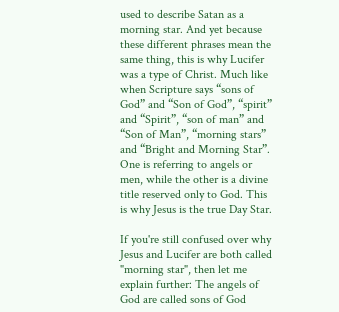used to describe Satan as a morning star. And yet because these different phrases mean the same thing, this is why Lucifer was a type of Christ. Much like when Scripture says “sons of  God” and “Son of God”, “spirit” and “Spirit”, “son of man” and “Son of Man”, “morning stars” and “Bright and Morning Star”. One is referring to angels or men, while the other is a divine title reserved only to God. This is why Jesus is the true Day Star.

If you're still confused over why Jesus and Lucifer are both called "morning star", then let me explain further: The angels of God are called sons of God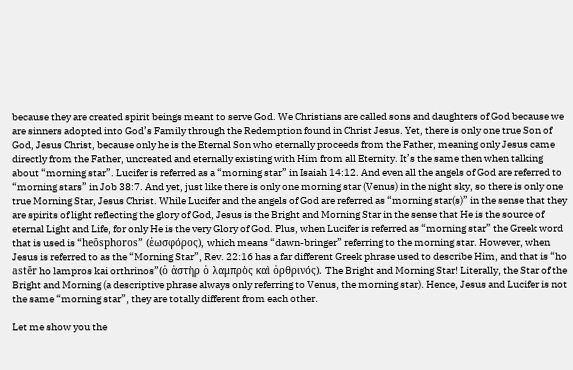because they are created spirit beings meant to serve God. We Christians are called sons and daughters of God because we are sinners adopted into God’s Family through the Redemption found in Christ Jesus. Yet, there is only one true Son of God, Jesus Christ, because only he is the Eternal Son who eternally proceeds from the Father, meaning only Jesus came directly from the Father, uncreated and eternally existing with Him from all Eternity. It’s the same then when talking about “morning star”. Lucifer is referred as a “morning star” in Isaiah 14:12. And even all the angels of God are referred to “morning stars” in Job 38:7. And yet, just like there is only one morning star (Venus) in the night sky, so there is only one true Morning Star, Jesus Christ. While Lucifer and the angels of God are referred as “morning star(s)” in the sense that they are spirits of light reflecting the glory of God, Jesus is the Bright and Morning Star in the sense that He is the source of eternal Light and Life, for only He is the very Glory of God. Plus, when Lucifer is referred as “morning star” the Greek word that is used is “heōsphoros” (ἑωσφόρος), which means “dawn-bringer” referring to the morning star. However, when Jesus is referred to as the “Morning Star”, Rev. 22:16 has a far different Greek phrase used to describe Him, and that is “ho astēr ho lampros kai orthrinos”(ὁ ἀστὴρ ὁ λαμπρὸς καὶ ὀρθρινός). The Bright and Morning Star! Literally, the Star of the Bright and Morning (a descriptive phrase always only referring to Venus, the morning star). Hence, Jesus and Lucifer is not the same “morning star”, they are totally different from each other.

Let me show you the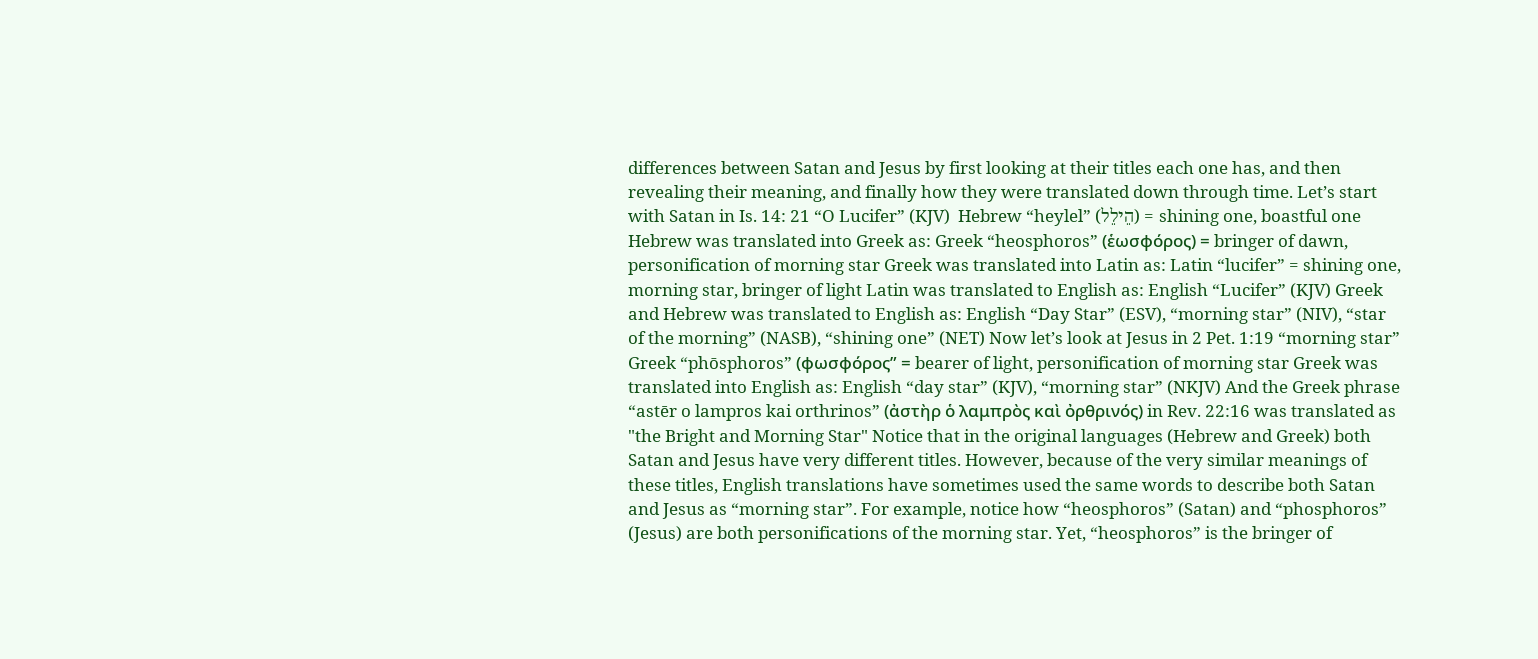differences between Satan and Jesus by first looking at their titles each one has, and then revealing their meaning, and finally how they were translated down through time. Let’s start with Satan in Is. 14: 21 “O Lucifer” (KJV)  Hebrew “heylel” (הֵילֵל) = shining one, boastful one Hebrew was translated into Greek as: Greek “heosphoros” (ἑωσφόρος) = bringer of dawn, personification of morning star Greek was translated into Latin as: Latin “lucifer” = shining one, morning star, bringer of light Latin was translated to English as: English “Lucifer” (KJV) Greek and Hebrew was translated to English as: English “Day Star” (ESV), “morning star” (NIV), “star of the morning” (NASB), “shining one” (NET) Now let’s look at Jesus in 2 Pet. 1:19 “morning star” Greek “phōsphoros” (φωσφόρος” = bearer of light, personification of morning star Greek was translated into English as: English “day star” (KJV), “morning star” (NKJV) And the Greek phrase “astēr o lampros kai orthrinos” (ἀστὴρ ὁ λαμπρὸς καὶ ὀρθρινός) in Rev. 22:16 was translated as "the Bright and Morning Star" Notice that in the original languages (Hebrew and Greek) both Satan and Jesus have very different titles. However, because of the very similar meanings of these titles, English translations have sometimes used the same words to describe both Satan and Jesus as “morning star”. For example, notice how “heosphoros” (Satan) and “phosphoros” (Jesus) are both personifications of the morning star. Yet, “heosphoros” is the bringer of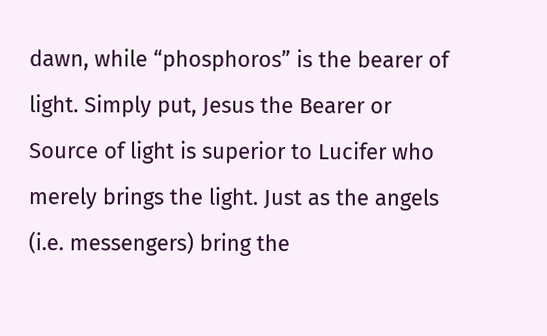dawn, while “phosphoros” is the bearer of light. Simply put, Jesus the Bearer or Source of light is superior to Lucifer who merely brings the light. Just as the angels (i.e. messengers) bring the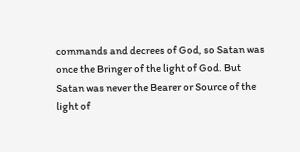commands and decrees of God, so Satan was once the Bringer of the light of God. But Satan was never the Bearer or Source of the light of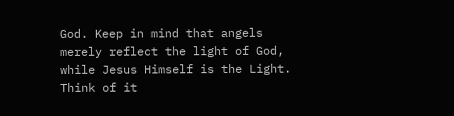God. Keep in mind that angels merely reflect the light of God, while Jesus Himself is the Light.  Think of it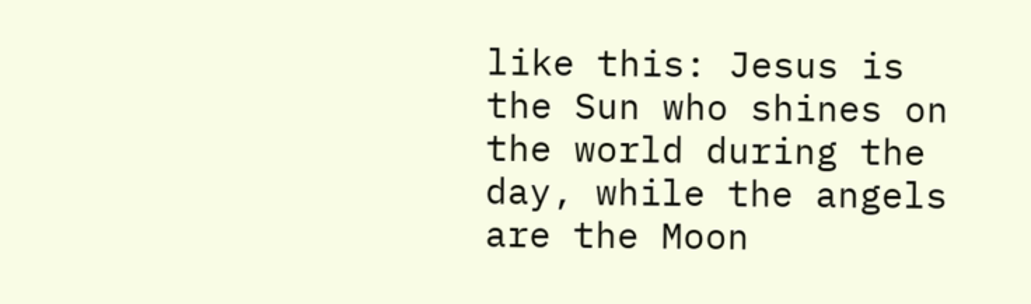like this: Jesus is the Sun who shines on the world during the day, while the angels are the Moon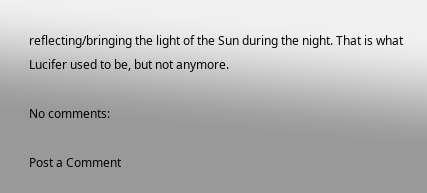reflecting/bringing the light of the Sun during the night. That is what Lucifer used to be, but not anymore.

No comments:

Post a Comment